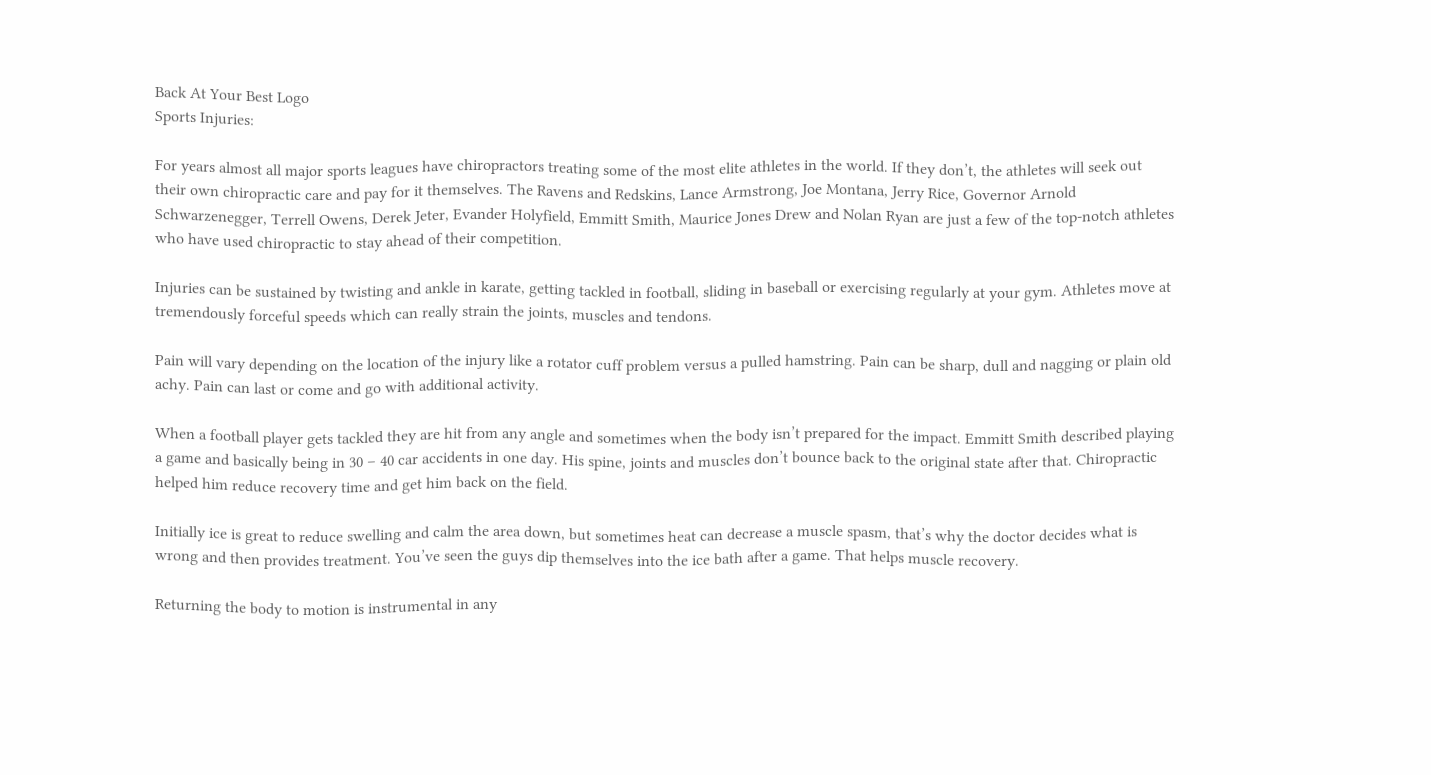Back At Your Best Logo
Sports Injuries:

For years almost all major sports leagues have chiropractors treating some of the most elite athletes in the world. If they don’t, the athletes will seek out their own chiropractic care and pay for it themselves. The Ravens and Redskins, Lance Armstrong, Joe Montana, Jerry Rice, Governor Arnold Schwarzenegger, Terrell Owens, Derek Jeter, Evander Holyfield, Emmitt Smith, Maurice Jones Drew and Nolan Ryan are just a few of the top-notch athletes who have used chiropractic to stay ahead of their competition.

Injuries can be sustained by twisting and ankle in karate, getting tackled in football, sliding in baseball or exercising regularly at your gym. Athletes move at tremendously forceful speeds which can really strain the joints, muscles and tendons.

Pain will vary depending on the location of the injury like a rotator cuff problem versus a pulled hamstring. Pain can be sharp, dull and nagging or plain old achy. Pain can last or come and go with additional activity.

When a football player gets tackled they are hit from any angle and sometimes when the body isn’t prepared for the impact. Emmitt Smith described playing a game and basically being in 30 – 40 car accidents in one day. His spine, joints and muscles don’t bounce back to the original state after that. Chiropractic helped him reduce recovery time and get him back on the field.

Initially ice is great to reduce swelling and calm the area down, but sometimes heat can decrease a muscle spasm, that’s why the doctor decides what is wrong and then provides treatment. You’ve seen the guys dip themselves into the ice bath after a game. That helps muscle recovery.

Returning the body to motion is instrumental in any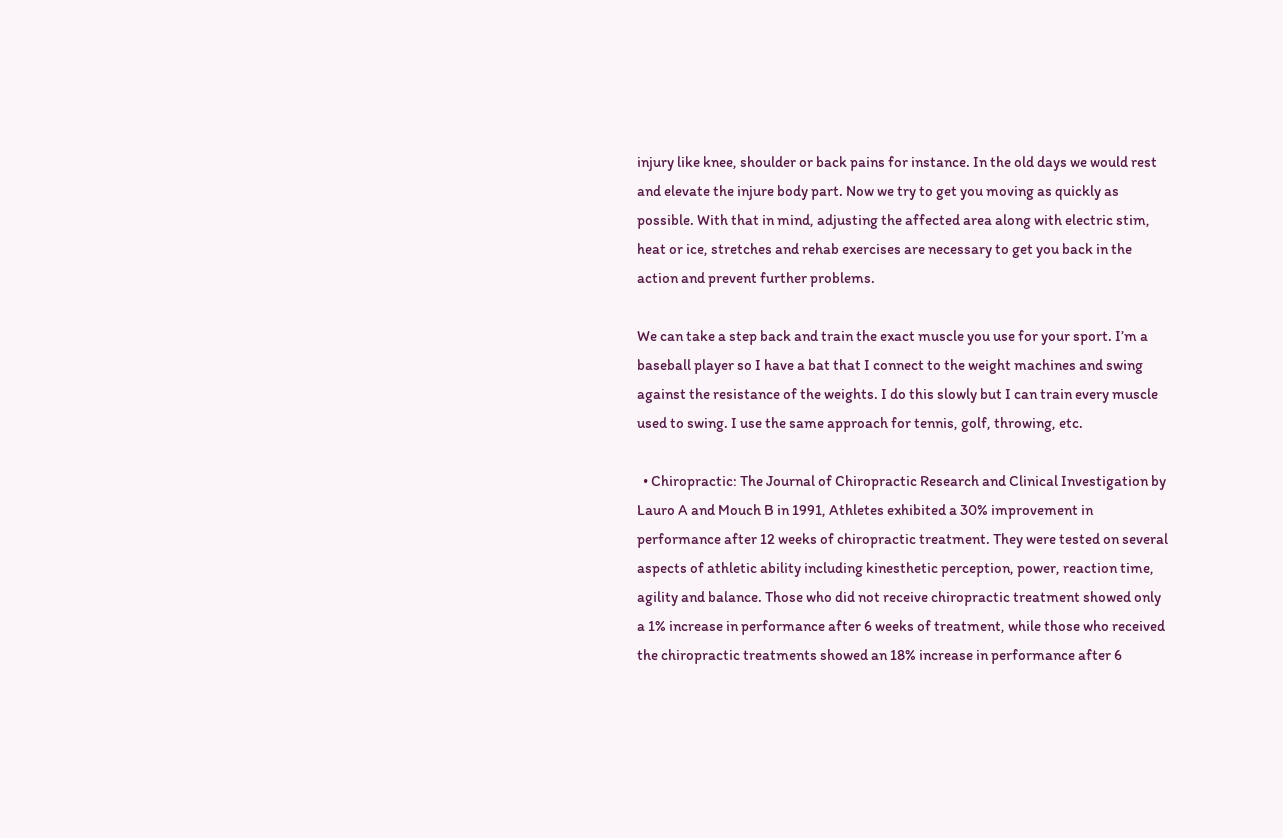injury like knee, shoulder or back pains for instance. In the old days we would rest and elevate the injure body part. Now we try to get you moving as quickly as possible. With that in mind, adjusting the affected area along with electric stim, heat or ice, stretches and rehab exercises are necessary to get you back in the action and prevent further problems.

We can take a step back and train the exact muscle you use for your sport. I’m a baseball player so I have a bat that I connect to the weight machines and swing against the resistance of the weights. I do this slowly but I can train every muscle used to swing. I use the same approach for tennis, golf, throwing, etc.

  • Chiropractic: The Journal of Chiropractic Research and Clinical Investigation by Lauro A and Mouch B in 1991, Athletes exhibited a 30% improvement in performance after 12 weeks of chiropractic treatment. They were tested on several aspects of athletic ability including kinesthetic perception, power, reaction time, agility and balance. Those who did not receive chiropractic treatment showed only a 1% increase in performance after 6 weeks of treatment, while those who received the chiropractic treatments showed an 18% increase in performance after 6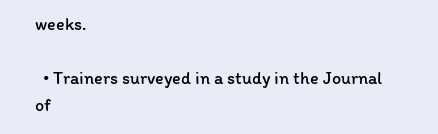weeks.

  • Trainers surveyed in a study in the Journal of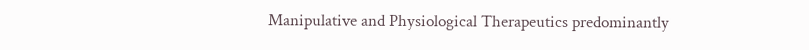Manipulative and Physiological Therapeutics predominantly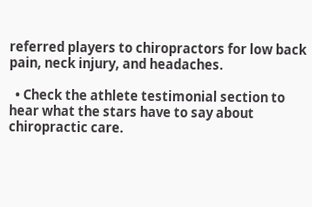referred players to chiropractors for low back pain, neck injury, and headaches.

  • Check the athlete testimonial section to hear what the stars have to say about chiropractic care.